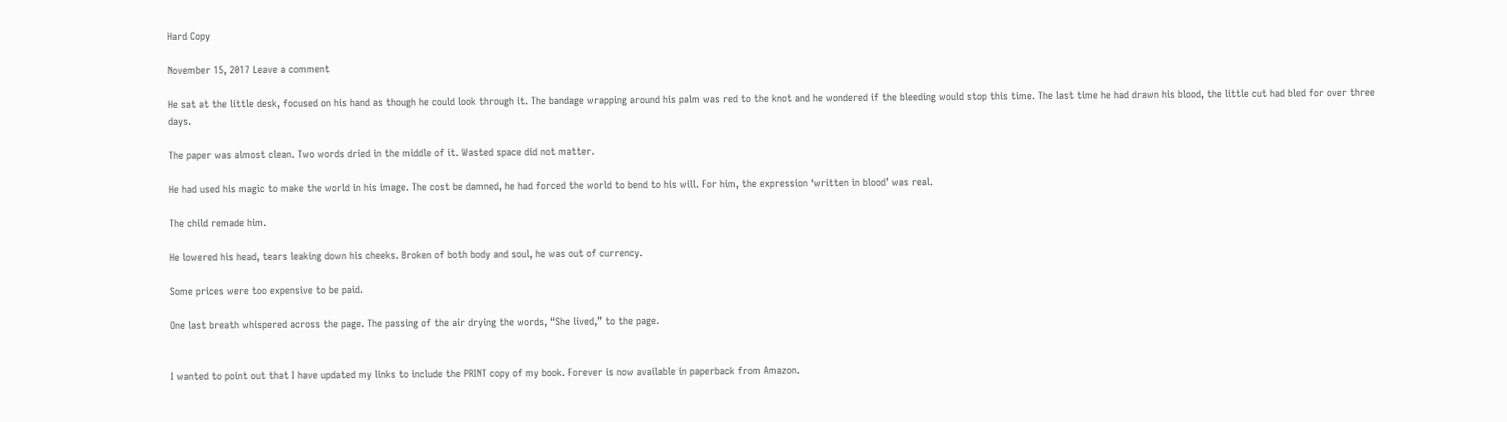Hard Copy

November 15, 2017 Leave a comment

He sat at the little desk, focused on his hand as though he could look through it. The bandage wrapping around his palm was red to the knot and he wondered if the bleeding would stop this time. The last time he had drawn his blood, the little cut had bled for over three days.

The paper was almost clean. Two words dried in the middle of it. Wasted space did not matter.

He had used his magic to make the world in his image. The cost be damned, he had forced the world to bend to his will. For him, the expression ‘written in blood’ was real.

The child remade him.

He lowered his head, tears leaking down his cheeks. Broken of both body and soul, he was out of currency.

Some prices were too expensive to be paid.

One last breath whispered across the page. The passing of the air drying the words, “She lived,” to the page.


I wanted to point out that I have updated my links to include the PRINT copy of my book. Forever is now available in paperback from Amazon.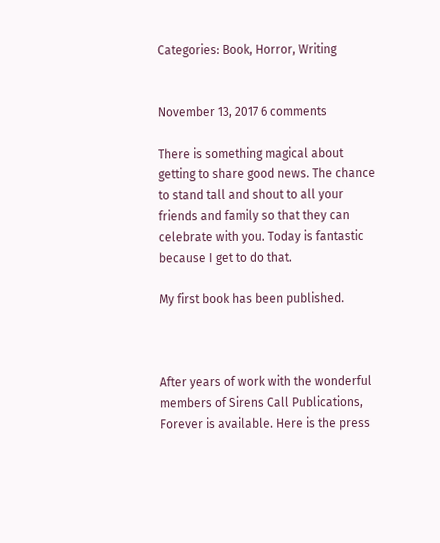Categories: Book, Horror, Writing


November 13, 2017 6 comments

There is something magical about getting to share good news. The chance to stand tall and shout to all your friends and family so that they can celebrate with you. Today is fantastic because I get to do that.

My first book has been published.



After years of work with the wonderful members of Sirens Call Publications, Forever is available. Here is the press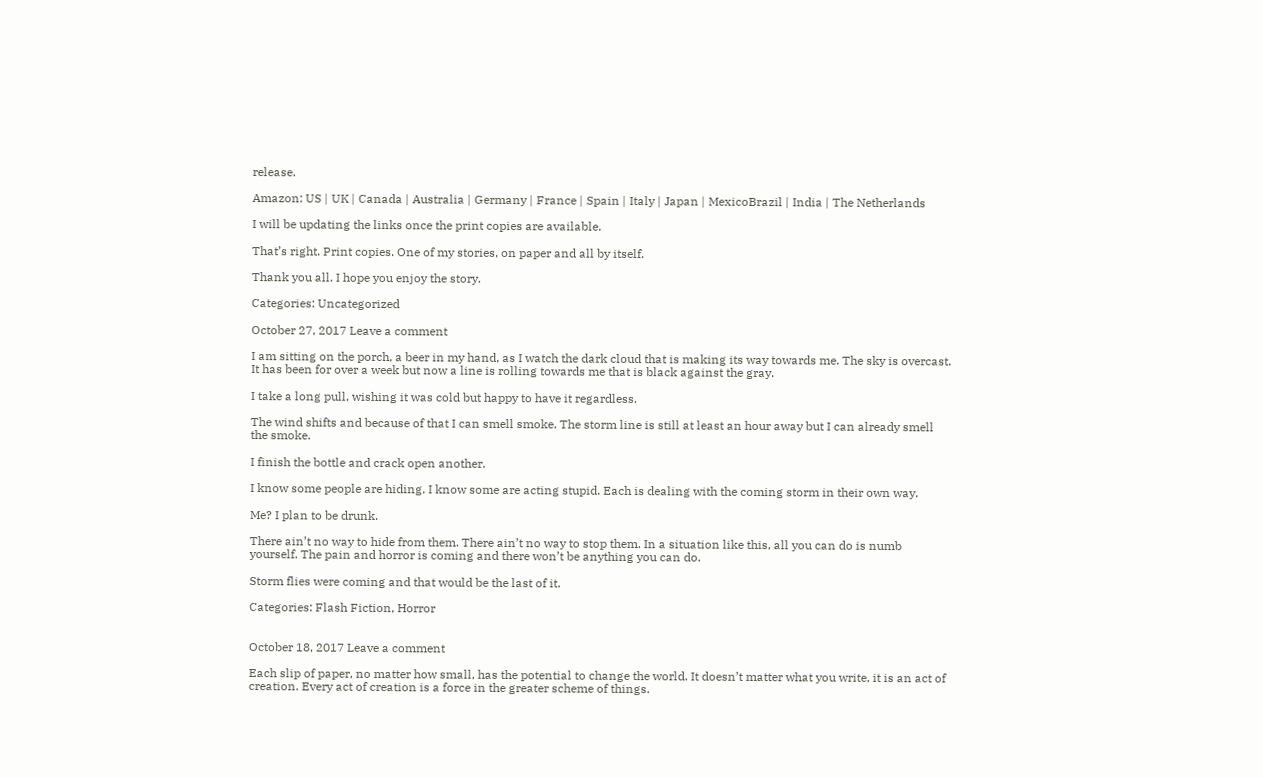release.

Amazon: US | UK | Canada | Australia | Germany | France | Spain | Italy | Japan | MexicoBrazil | India | The Netherlands

I will be updating the links once the print copies are available.

That’s right. Print copies. One of my stories, on paper and all by itself.

Thank you all. I hope you enjoy the story.

Categories: Uncategorized

October 27, 2017 Leave a comment

I am sitting on the porch, a beer in my hand, as I watch the dark cloud that is making its way towards me. The sky is overcast. It has been for over a week but now a line is rolling towards me that is black against the gray.

I take a long pull, wishing it was cold but happy to have it regardless.

The wind shifts and because of that I can smell smoke. The storm line is still at least an hour away but I can already smell the smoke.

I finish the bottle and crack open another.

I know some people are hiding. I know some are acting stupid. Each is dealing with the coming storm in their own way.

Me? I plan to be drunk.

There ain’t no way to hide from them. There ain’t no way to stop them. In a situation like this, all you can do is numb yourself. The pain and horror is coming and there won’t be anything you can do.

Storm flies were coming and that would be the last of it.

Categories: Flash Fiction, Horror


October 18, 2017 Leave a comment

Each slip of paper, no matter how small, has the potential to change the world. It doesn’t matter what you write, it is an act of creation. Every act of creation is a force in the greater scheme of things.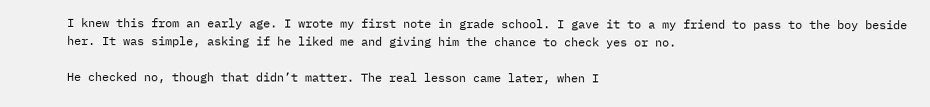I knew this from an early age. I wrote my first note in grade school. I gave it to a my friend to pass to the boy beside her. It was simple, asking if he liked me and giving him the chance to check yes or no.

He checked no, though that didn’t matter. The real lesson came later, when I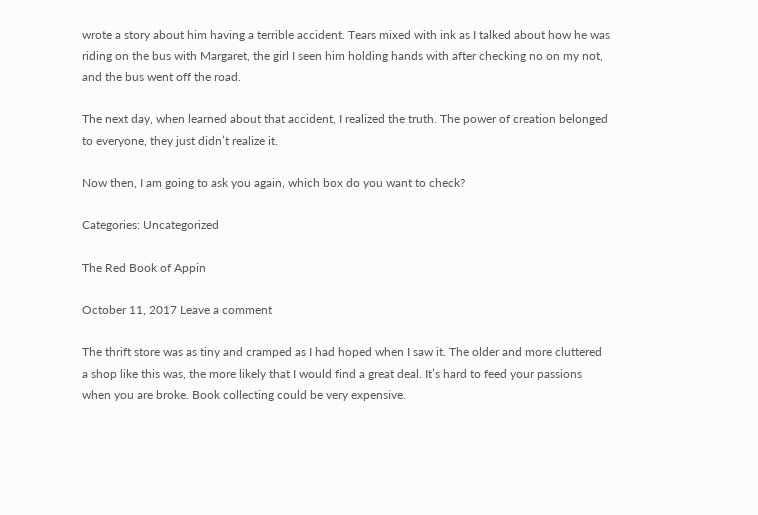wrote a story about him having a terrible accident. Tears mixed with ink as I talked about how he was riding on the bus with Margaret, the girl I seen him holding hands with after checking no on my not, and the bus went off the road.

The next day, when learned about that accident, I realized the truth. The power of creation belonged to everyone, they just didn’t realize it.

Now then, I am going to ask you again, which box do you want to check?

Categories: Uncategorized

The Red Book of Appin

October 11, 2017 Leave a comment

The thrift store was as tiny and cramped as I had hoped when I saw it. The older and more cluttered a shop like this was, the more likely that I would find a great deal. It’s hard to feed your passions when you are broke. Book collecting could be very expensive.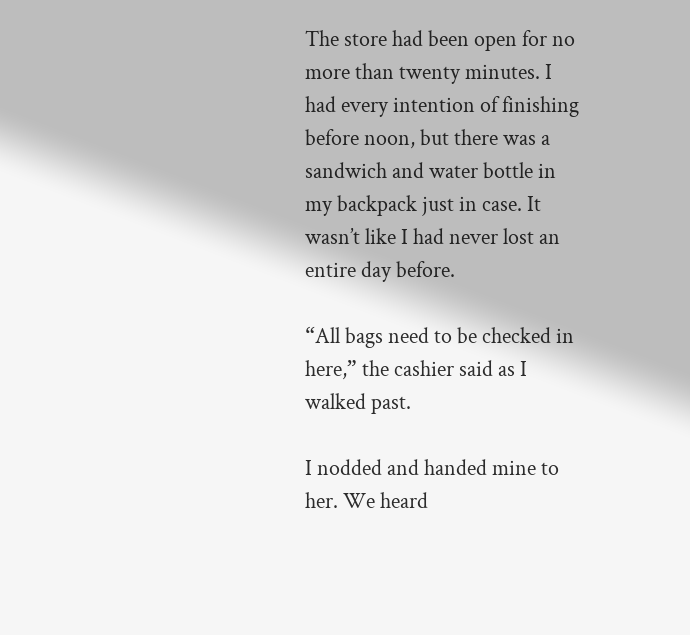The store had been open for no more than twenty minutes. I had every intention of finishing before noon, but there was a sandwich and water bottle in my backpack just in case. It wasn’t like I had never lost an entire day before.

“All bags need to be checked in here,” the cashier said as I walked past.

I nodded and handed mine to her. We heard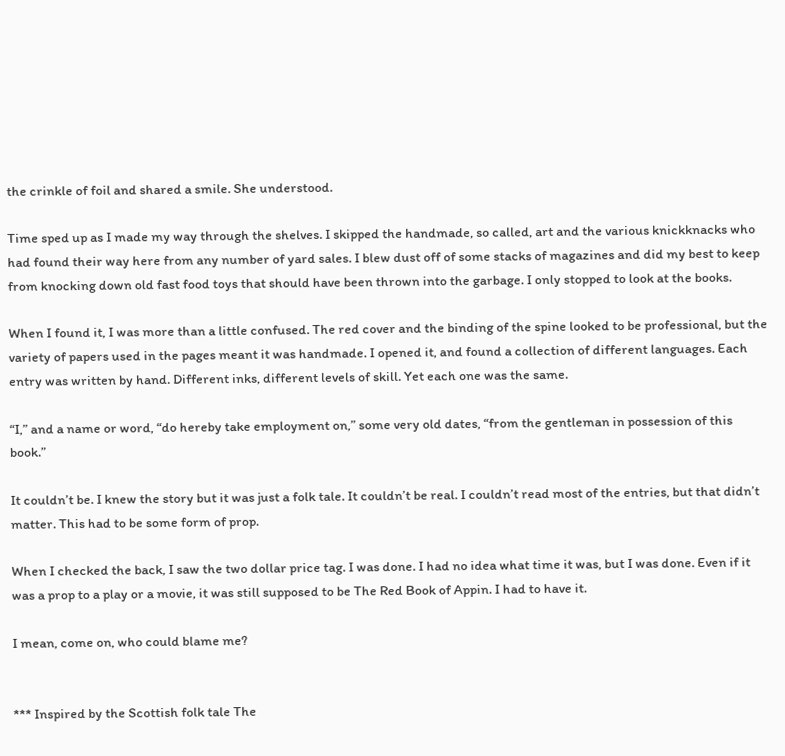the crinkle of foil and shared a smile. She understood.

Time sped up as I made my way through the shelves. I skipped the handmade, so called, art and the various knickknacks who had found their way here from any number of yard sales. I blew dust off of some stacks of magazines and did my best to keep from knocking down old fast food toys that should have been thrown into the garbage. I only stopped to look at the books.

When I found it, I was more than a little confused. The red cover and the binding of the spine looked to be professional, but the variety of papers used in the pages meant it was handmade. I opened it, and found a collection of different languages. Each entry was written by hand. Different inks, different levels of skill. Yet each one was the same.

“I,” and a name or word, “do hereby take employment on,” some very old dates, “from the gentleman in possession of this book.”

It couldn’t be. I knew the story but it was just a folk tale. It couldn’t be real. I couldn’t read most of the entries, but that didn’t matter. This had to be some form of prop.

When I checked the back, I saw the two dollar price tag. I was done. I had no idea what time it was, but I was done. Even if it was a prop to a play or a movie, it was still supposed to be The Red Book of Appin. I had to have it.

I mean, come on, who could blame me?


*** Inspired by the Scottish folk tale The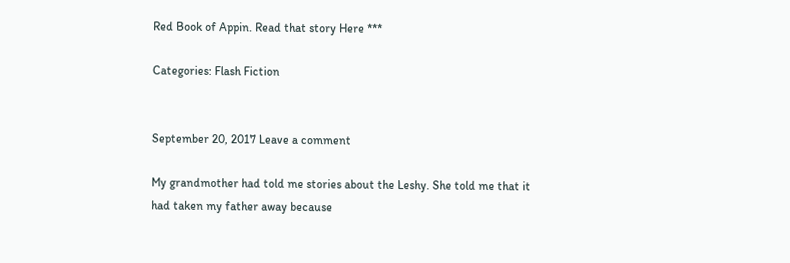Red Book of Appin. Read that story Here ***

Categories: Flash Fiction


September 20, 2017 Leave a comment

My grandmother had told me stories about the Leshy. She told me that it had taken my father away because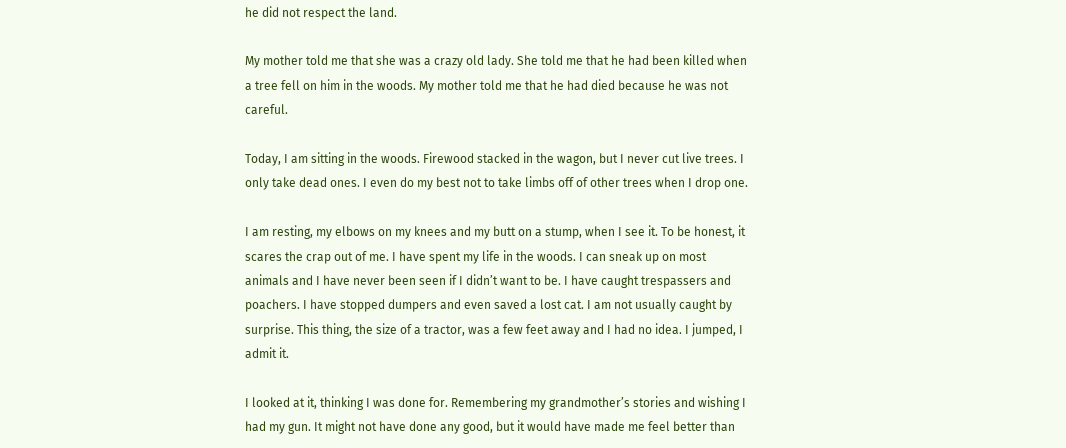he did not respect the land.

My mother told me that she was a crazy old lady. She told me that he had been killed when a tree fell on him in the woods. My mother told me that he had died because he was not careful.

Today, I am sitting in the woods. Firewood stacked in the wagon, but I never cut live trees. I only take dead ones. I even do my best not to take limbs off of other trees when I drop one.

I am resting, my elbows on my knees and my butt on a stump, when I see it. To be honest, it scares the crap out of me. I have spent my life in the woods. I can sneak up on most animals and I have never been seen if I didn’t want to be. I have caught trespassers and poachers. I have stopped dumpers and even saved a lost cat. I am not usually caught by surprise. This thing, the size of a tractor, was a few feet away and I had no idea. I jumped, I admit it.

I looked at it, thinking I was done for. Remembering my grandmother’s stories and wishing I had my gun. It might not have done any good, but it would have made me feel better than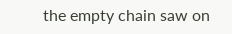the empty chain saw on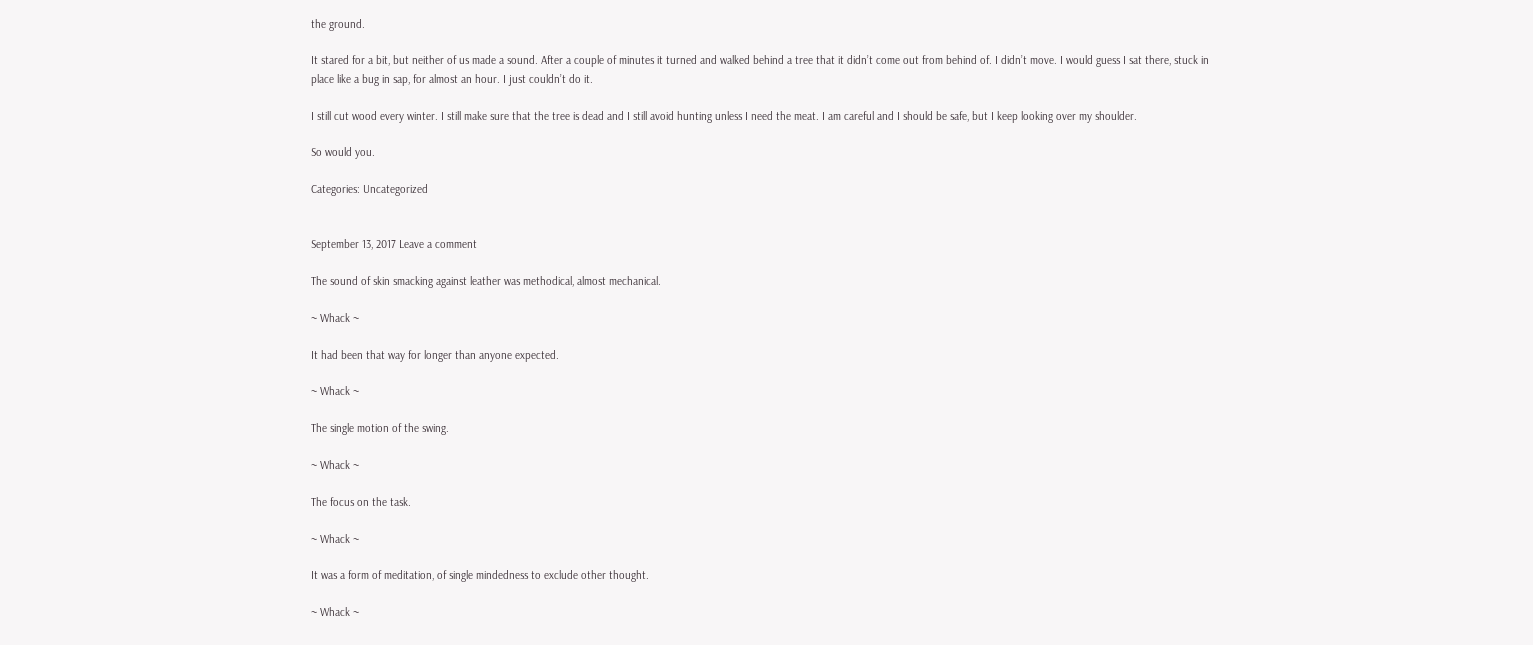the ground.

It stared for a bit, but neither of us made a sound. After a couple of minutes it turned and walked behind a tree that it didn’t come out from behind of. I didn’t move. I would guess I sat there, stuck in place like a bug in sap, for almost an hour. I just couldn’t do it.

I still cut wood every winter. I still make sure that the tree is dead and I still avoid hunting unless I need the meat. I am careful and I should be safe, but I keep looking over my shoulder.

So would you.

Categories: Uncategorized


September 13, 2017 Leave a comment

The sound of skin smacking against leather was methodical, almost mechanical.

~ Whack ~

It had been that way for longer than anyone expected.

~ Whack ~

The single motion of the swing.

~ Whack ~

The focus on the task.

~ Whack ~

It was a form of meditation, of single mindedness to exclude other thought.

~ Whack ~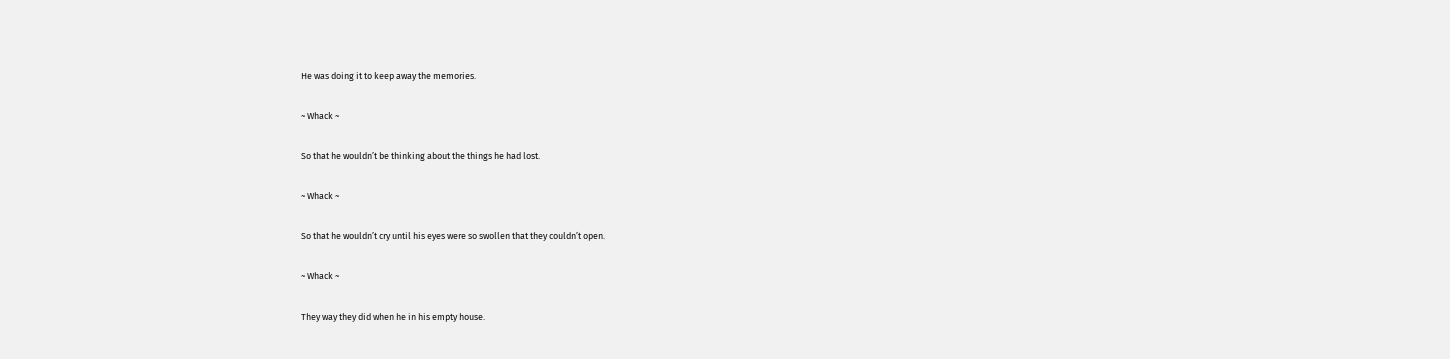He was doing it to keep away the memories.

~ Whack ~

So that he wouldn’t be thinking about the things he had lost.

~ Whack ~

So that he wouldn’t cry until his eyes were so swollen that they couldn’t open.

~ Whack ~

They way they did when he in his empty house.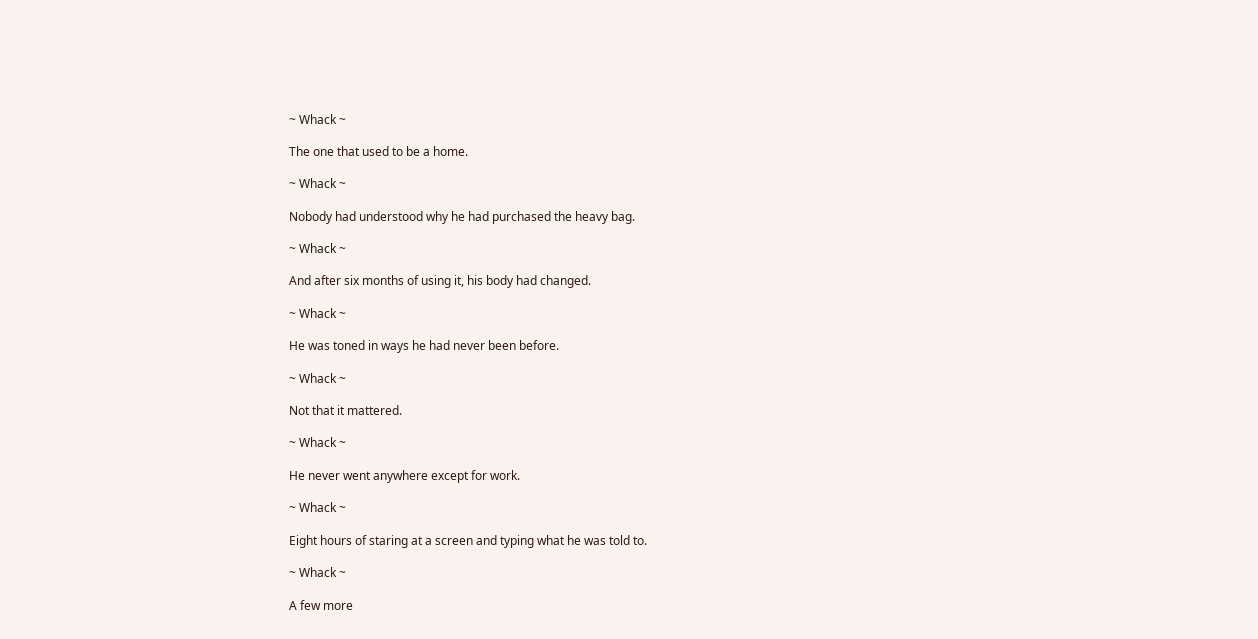~ Whack ~

The one that used to be a home.

~ Whack ~

Nobody had understood why he had purchased the heavy bag.

~ Whack ~

And after six months of using it, his body had changed.

~ Whack ~

He was toned in ways he had never been before.

~ Whack ~

Not that it mattered.

~ Whack ~

He never went anywhere except for work.

~ Whack ~

Eight hours of staring at a screen and typing what he was told to.

~ Whack ~

A few more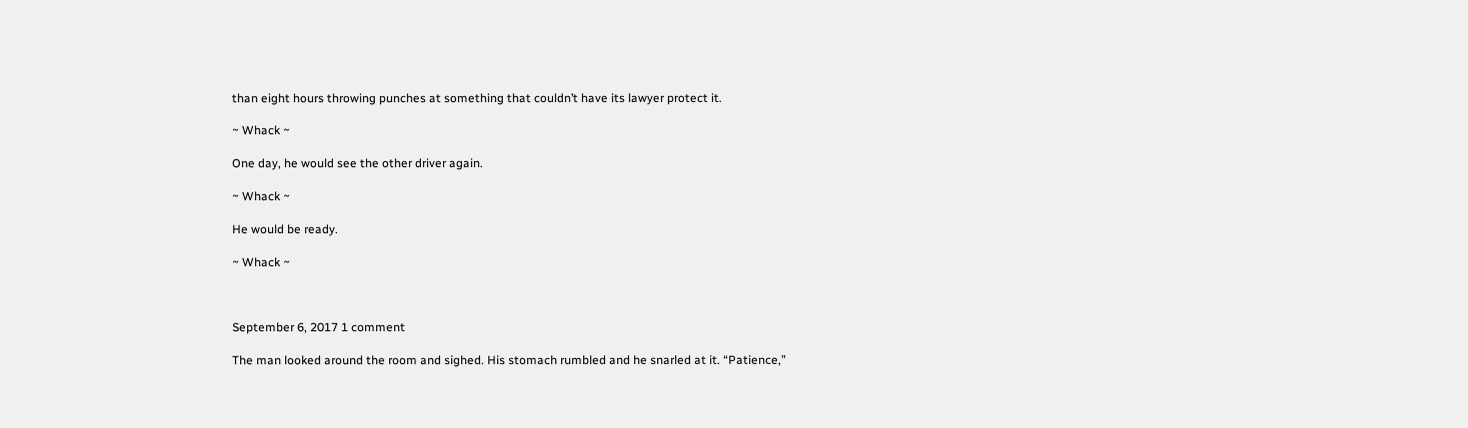than eight hours throwing punches at something that couldn’t have its lawyer protect it.

~ Whack ~

One day, he would see the other driver again.

~ Whack ~

He would be ready.

~ Whack ~



September 6, 2017 1 comment

The man looked around the room and sighed. His stomach rumbled and he snarled at it. “Patience,”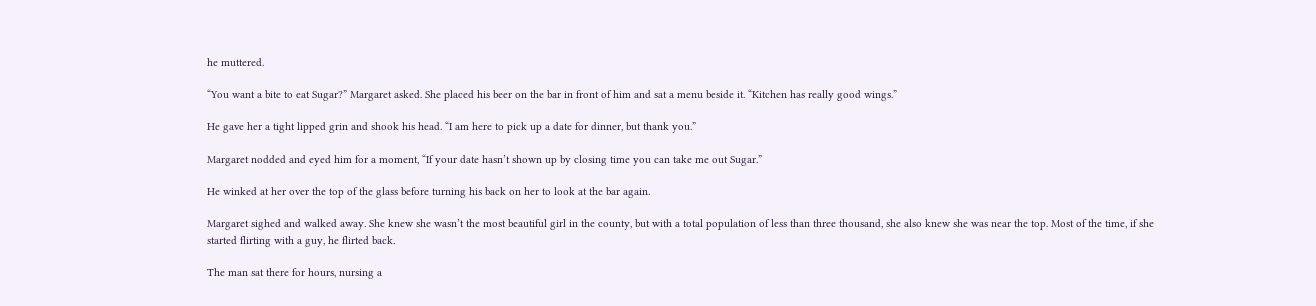he muttered.

“You want a bite to eat Sugar?” Margaret asked. She placed his beer on the bar in front of him and sat a menu beside it. “Kitchen has really good wings.”

He gave her a tight lipped grin and shook his head. “I am here to pick up a date for dinner, but thank you.”

Margaret nodded and eyed him for a moment, “If your date hasn’t shown up by closing time you can take me out Sugar.”

He winked at her over the top of the glass before turning his back on her to look at the bar again.

Margaret sighed and walked away. She knew she wasn’t the most beautiful girl in the county, but with a total population of less than three thousand, she also knew she was near the top. Most of the time, if she started flirting with a guy, he flirted back.

The man sat there for hours, nursing a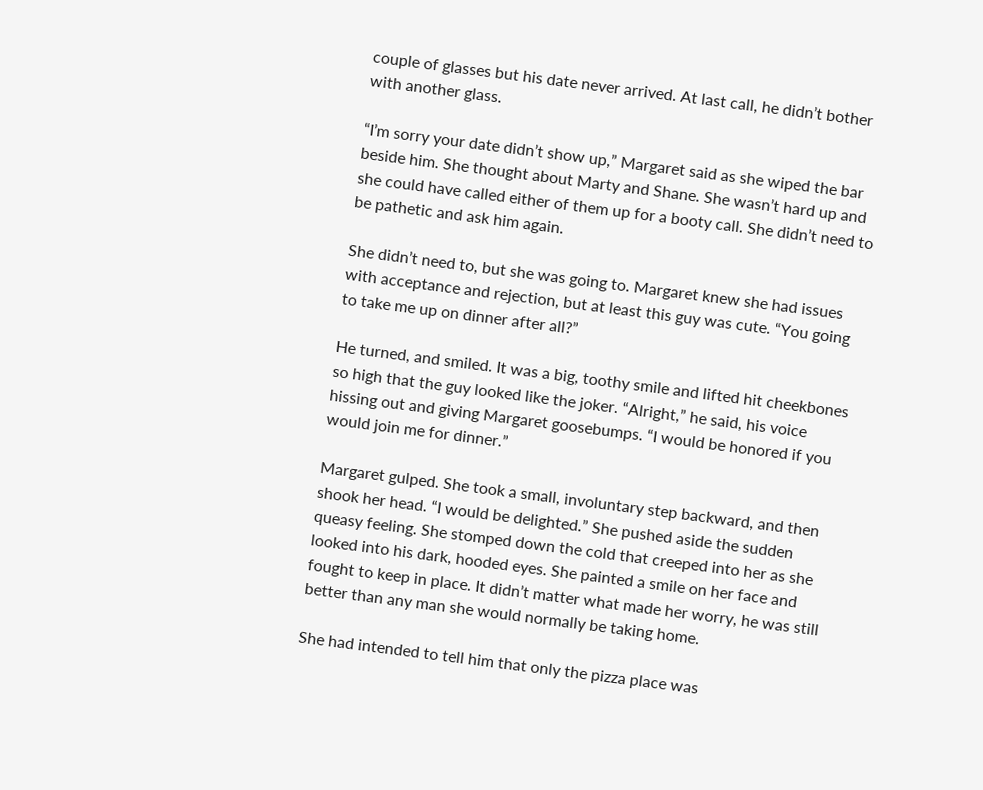couple of glasses but his date never arrived. At last call, he didn’t bother with another glass.

“I’m sorry your date didn’t show up,” Margaret said as she wiped the bar beside him. She thought about Marty and Shane. She wasn’t hard up and she could have called either of them up for a booty call. She didn’t need to be pathetic and ask him again.

She didn’t need to, but she was going to. Margaret knew she had issues with acceptance and rejection, but at least this guy was cute. “You going to take me up on dinner after all?”

He turned, and smiled. It was a big, toothy smile and lifted hit cheekbones so high that the guy looked like the joker. “Alright,” he said, his voice hissing out and giving Margaret goosebumps. “I would be honored if you would join me for dinner.”

Margaret gulped. She took a small, involuntary step backward, and then shook her head. “I would be delighted.” She pushed aside the sudden queasy feeling. She stomped down the cold that creeped into her as she looked into his dark, hooded eyes. She painted a smile on her face and fought to keep in place. It didn’t matter what made her worry, he was still better than any man she would normally be taking home.

She had intended to tell him that only the pizza place was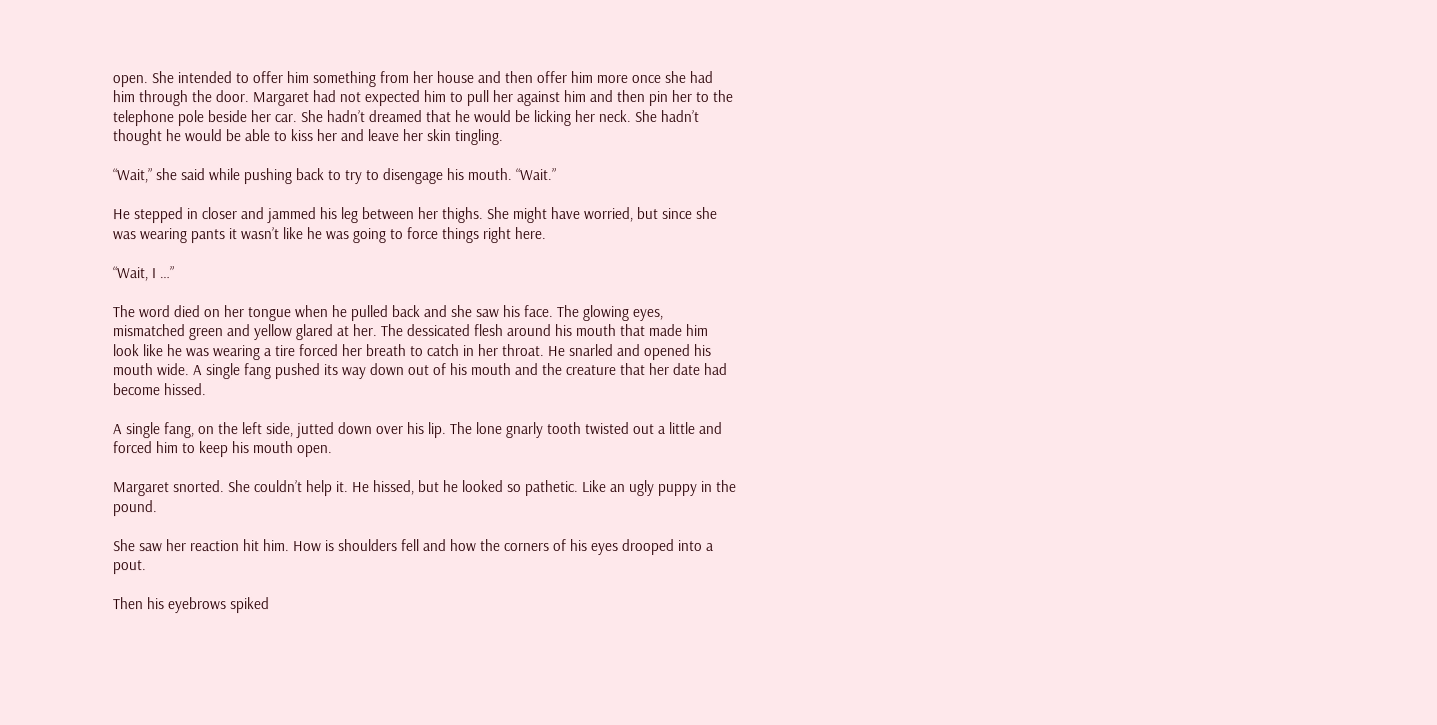open. She intended to offer him something from her house and then offer him more once she had him through the door. Margaret had not expected him to pull her against him and then pin her to the telephone pole beside her car. She hadn’t dreamed that he would be licking her neck. She hadn’t thought he would be able to kiss her and leave her skin tingling.

“Wait,” she said while pushing back to try to disengage his mouth. “Wait.”

He stepped in closer and jammed his leg between her thighs. She might have worried, but since she was wearing pants it wasn’t like he was going to force things right here.

“Wait, I …”

The word died on her tongue when he pulled back and she saw his face. The glowing eyes, mismatched green and yellow glared at her. The dessicated flesh around his mouth that made him look like he was wearing a tire forced her breath to catch in her throat. He snarled and opened his mouth wide. A single fang pushed its way down out of his mouth and the creature that her date had become hissed.

A single fang, on the left side, jutted down over his lip. The lone gnarly tooth twisted out a little and forced him to keep his mouth open.

Margaret snorted. She couldn’t help it. He hissed, but he looked so pathetic. Like an ugly puppy in the pound.

She saw her reaction hit him. How is shoulders fell and how the corners of his eyes drooped into a pout.

Then his eyebrows spiked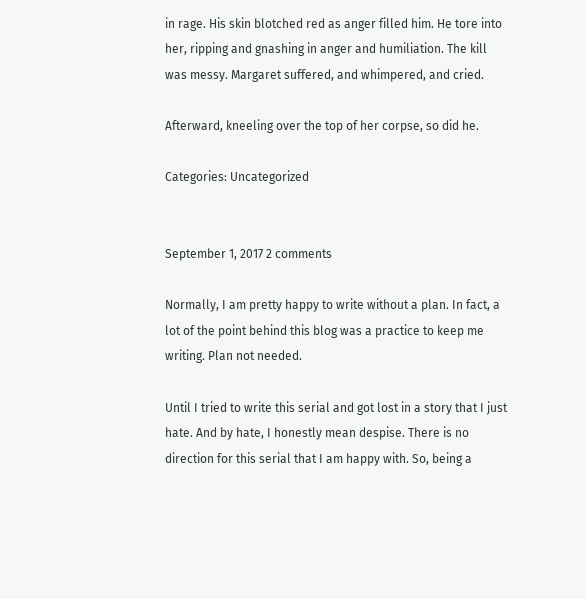in rage. His skin blotched red as anger filled him. He tore into her, ripping and gnashing in anger and humiliation. The kill was messy. Margaret suffered, and whimpered, and cried.

Afterward, kneeling over the top of her corpse, so did he.

Categories: Uncategorized


September 1, 2017 2 comments

Normally, I am pretty happy to write without a plan. In fact, a lot of the point behind this blog was a practice to keep me writing. Plan not needed.

Until I tried to write this serial and got lost in a story that I just hate. And by hate, I honestly mean despise. There is no direction for this serial that I am happy with. So, being a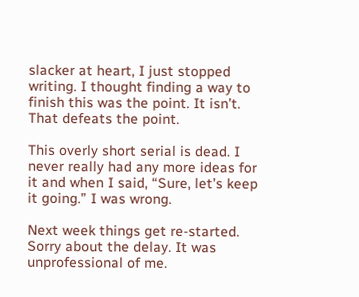slacker at heart, I just stopped writing. I thought finding a way to finish this was the point. It isn’t. That defeats the point.

This overly short serial is dead. I never really had any more ideas for it and when I said, “Sure, let’s keep it going.” I was wrong.

Next week things get re-started. Sorry about the delay. It was unprofessional of me.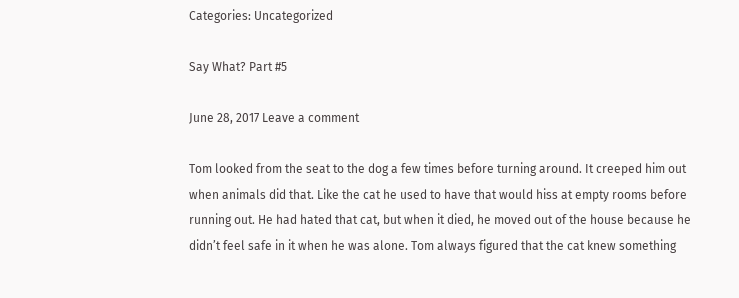Categories: Uncategorized

Say What? Part #5

June 28, 2017 Leave a comment

Tom looked from the seat to the dog a few times before turning around. It creeped him out when animals did that. Like the cat he used to have that would hiss at empty rooms before running out. He had hated that cat, but when it died, he moved out of the house because he didn’t feel safe in it when he was alone. Tom always figured that the cat knew something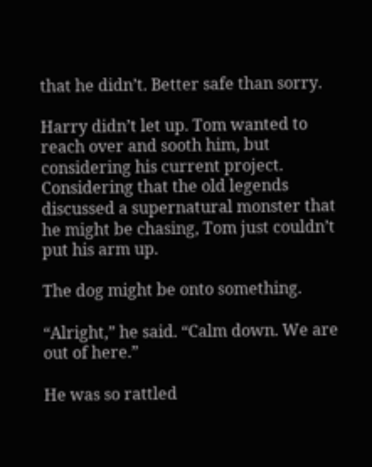that he didn’t. Better safe than sorry.

Harry didn’t let up. Tom wanted to reach over and sooth him, but considering his current project. Considering that the old legends discussed a supernatural monster that he might be chasing, Tom just couldn’t put his arm up.

The dog might be onto something.

“Alright,” he said. “Calm down. We are out of here.”

He was so rattled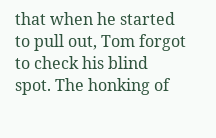that when he started to pull out, Tom forgot to check his blind spot. The honking of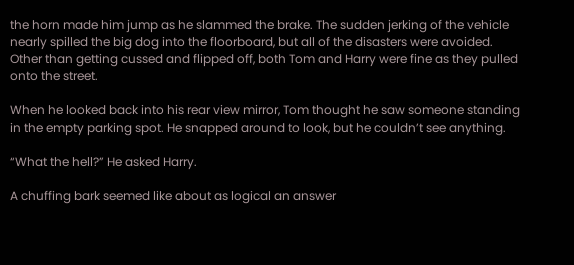the horn made him jump as he slammed the brake. The sudden jerking of the vehicle nearly spilled the big dog into the floorboard, but all of the disasters were avoided. Other than getting cussed and flipped off, both Tom and Harry were fine as they pulled onto the street.

When he looked back into his rear view mirror, Tom thought he saw someone standing in the empty parking spot. He snapped around to look, but he couldn’t see anything.

“What the hell?” He asked Harry.

A chuffing bark seemed like about as logical an answer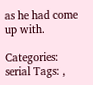as he had come up with.

Categories: serial Tags: ,